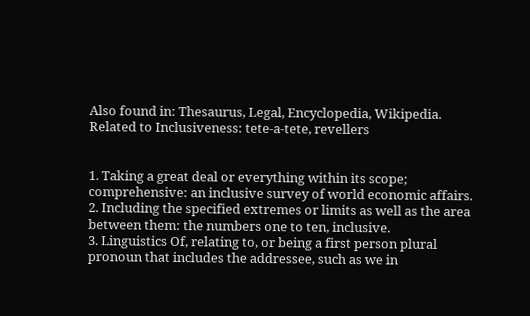Also found in: Thesaurus, Legal, Encyclopedia, Wikipedia.
Related to Inclusiveness: tete-a-tete, revellers


1. Taking a great deal or everything within its scope; comprehensive: an inclusive survey of world economic affairs.
2. Including the specified extremes or limits as well as the area between them: the numbers one to ten, inclusive.
3. Linguistics Of, relating to, or being a first person plural pronoun that includes the addressee, such as we in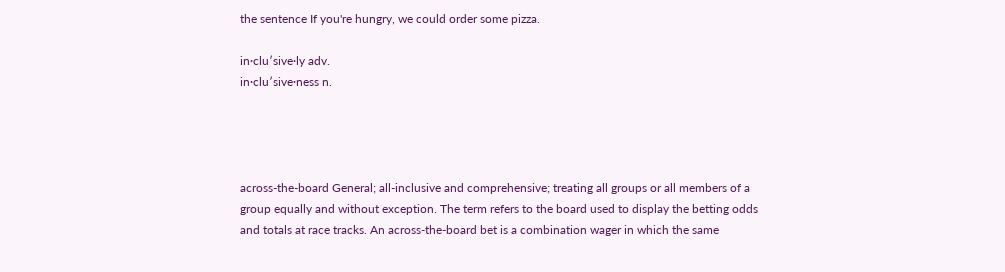the sentence If you're hungry, we could order some pizza.

in·clu′sive·ly adv.
in·clu′sive·ness n.




across-the-board General; all-inclusive and comprehensive; treating all groups or all members of a group equally and without exception. The term refers to the board used to display the betting odds and totals at race tracks. An across-the-board bet is a combination wager in which the same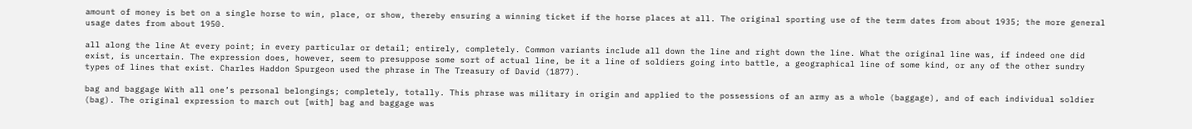amount of money is bet on a single horse to win, place, or show, thereby ensuring a winning ticket if the horse places at all. The original sporting use of the term dates from about 1935; the more general usage dates from about 1950.

all along the line At every point; in every particular or detail; entirely, completely. Common variants include all down the line and right down the line. What the original line was, if indeed one did exist, is uncertain. The expression does, however, seem to presuppose some sort of actual line, be it a line of soldiers going into battle, a geographical line of some kind, or any of the other sundry types of lines that exist. Charles Haddon Spurgeon used the phrase in The Treasury of David (1877).

bag and baggage With all one’s personal belongings; completely, totally. This phrase was military in origin and applied to the possessions of an army as a whole (baggage), and of each individual soldier (bag). The original expression to march out [with] bag and baggage was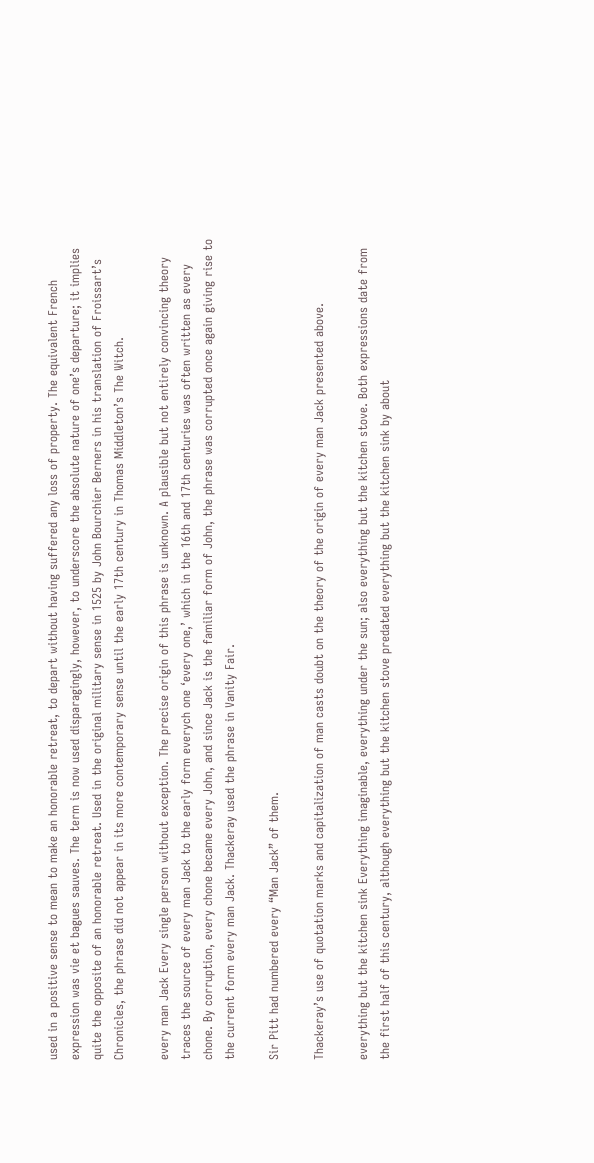used in a positive sense to mean to make an honorable retreat, to depart without having suffered any loss of property. The equivalent French expression was vie et bagues sauves. The term is now used disparagingly, however, to underscore the absolute nature of one’s departure; it implies quite the opposite of an honorable retreat. Used in the original military sense in 1525 by John Bourchier Berners in his translation of Froissart’s Chronicles, the phrase did not appear in its more contemporary sense until the early 17th century in Thomas Middleton’s The Witch.

every man Jack Every single person without exception. The precise origin of this phrase is unknown. A plausible but not entirely convincing theory traces the source of every man Jack to the early form everych one ‘every one,’ which in the 16th and 17th centuries was often written as every chone. By corruption, every chone became every John, and since Jack is the familiar form of John, the phrase was corrupted once again giving rise to the current form every man Jack. Thackeray used the phrase in Vanity Fair.

Sir Pitt had numbered every “Man Jack” of them.

Thackeray’s use of quotation marks and capitalization of man casts doubt on the theory of the origin of every man Jack presented above.

everything but the kitchen sink Everything imaginable, everything under the sun; also everything but the kitchen stove. Both expressions date from the first half of this century, although everything but the kitchen stove predated everything but the kitchen sink by about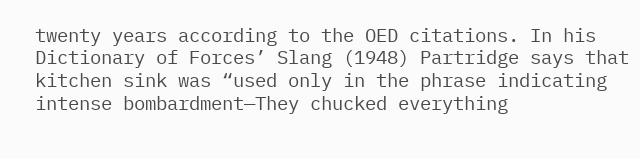twenty years according to the OED citations. In his Dictionary of Forces’ Slang (1948) Partridge says that kitchen sink was “used only in the phrase indicating intense bombardment—They chucked everything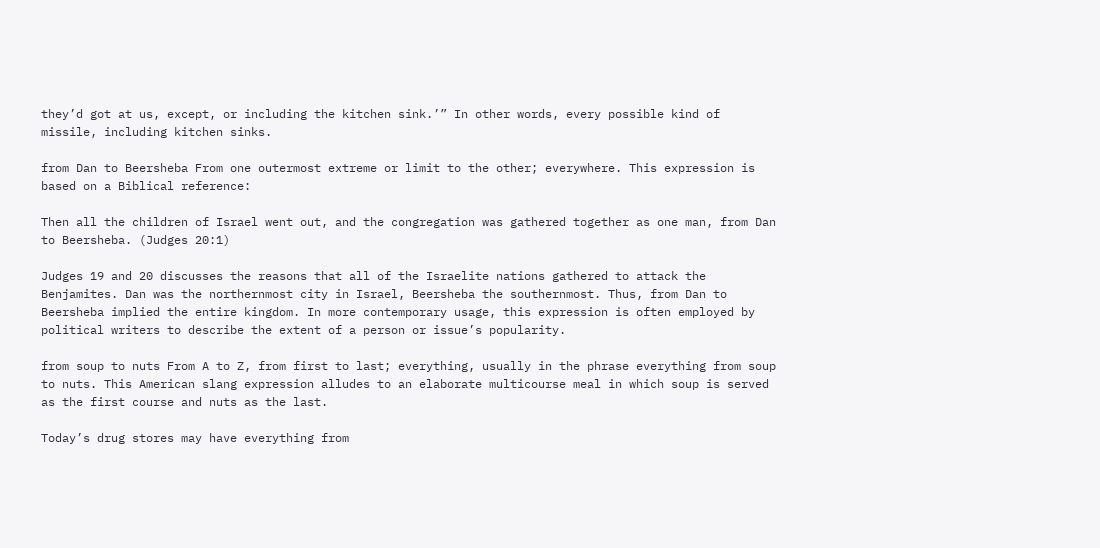they’d got at us, except, or including the kitchen sink.’” In other words, every possible kind of missile, including kitchen sinks.

from Dan to Beersheba From one outermost extreme or limit to the other; everywhere. This expression is based on a Biblical reference:

Then all the children of Israel went out, and the congregation was gathered together as one man, from Dan to Beersheba. (Judges 20:1)

Judges 19 and 20 discusses the reasons that all of the Israelite nations gathered to attack the Benjamites. Dan was the northernmost city in Israel, Beersheba the southernmost. Thus, from Dan to Beersheba implied the entire kingdom. In more contemporary usage, this expression is often employed by political writers to describe the extent of a person or issue’s popularity.

from soup to nuts From A to Z, from first to last; everything, usually in the phrase everything from soup to nuts. This American slang expression alludes to an elaborate multicourse meal in which soup is served as the first course and nuts as the last.

Today’s drug stores may have everything from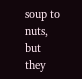soup to nuts, but they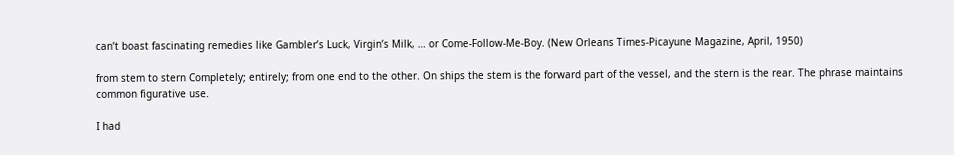can’t boast fascinating remedies like Gambler’s Luck, Virgin’s Milk, … or Come-Follow-Me-Boy. (New Orleans Times-Picayune Magazine, April, 1950)

from stem to stern Completely; entirely; from one end to the other. On ships the stem is the forward part of the vessel, and the stern is the rear. The phrase maintains common figurative use.

I had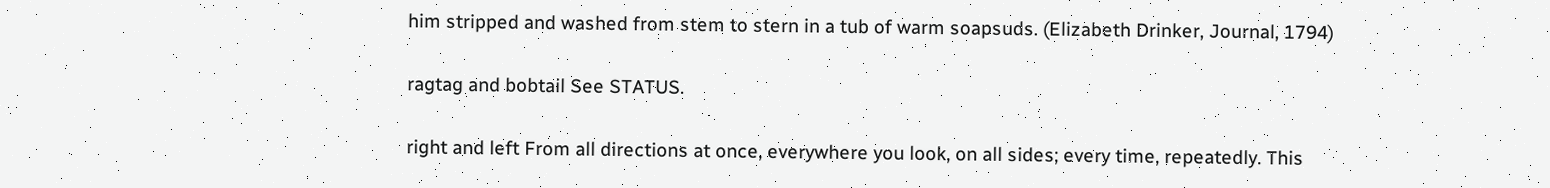him stripped and washed from stem to stern in a tub of warm soapsuds. (Elizabeth Drinker, Journal, 1794)

ragtag and bobtail See STATUS.

right and left From all directions at once, everywhere you look, on all sides; every time, repeatedly. This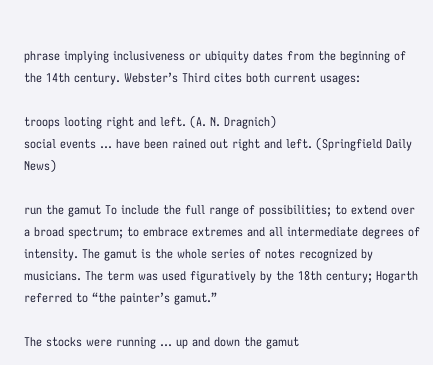phrase implying inclusiveness or ubiquity dates from the beginning of the 14th century. Webster’s Third cites both current usages:

troops looting right and left. (A. N. Dragnich)
social events … have been rained out right and left. (Springfield Daily News)

run the gamut To include the full range of possibilities; to extend over a broad spectrum; to embrace extremes and all intermediate degrees of intensity. The gamut is the whole series of notes recognized by musicians. The term was used figuratively by the 18th century; Hogarth referred to “the painter’s gamut.”

The stocks were running … up and down the gamut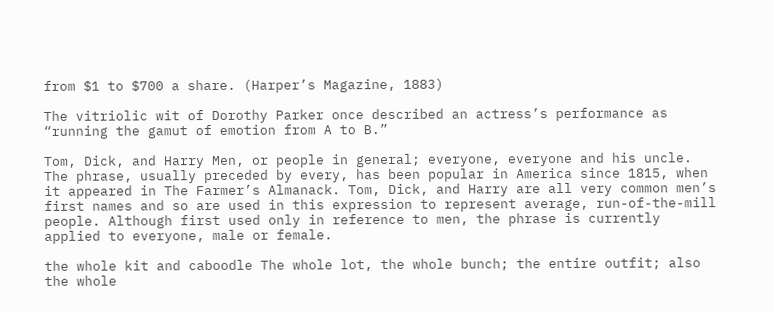from $1 to $700 a share. (Harper’s Magazine, 1883)

The vitriolic wit of Dorothy Parker once described an actress’s performance as “running the gamut of emotion from A to B.”

Tom, Dick, and Harry Men, or people in general; everyone, everyone and his uncle. The phrase, usually preceded by every, has been popular in America since 1815, when it appeared in The Farmer’s Almanack. Tom, Dick, and Harry are all very common men’s first names and so are used in this expression to represent average, run-of-the-mill people. Although first used only in reference to men, the phrase is currently applied to everyone, male or female.

the whole kit and caboodle The whole lot, the whole bunch; the entire outfit; also the whole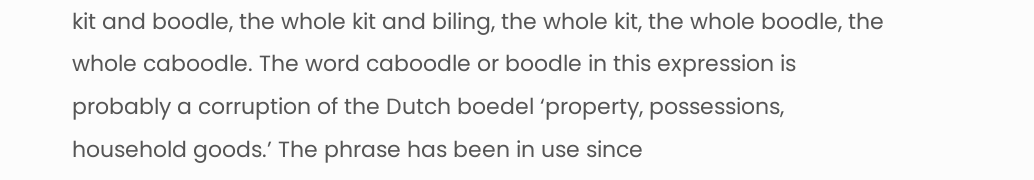kit and boodle, the whole kit and biling, the whole kit, the whole boodle, the whole caboodle. The word caboodle or boodle in this expression is probably a corruption of the Dutch boedel ‘property, possessions, household goods.’ The phrase has been in use since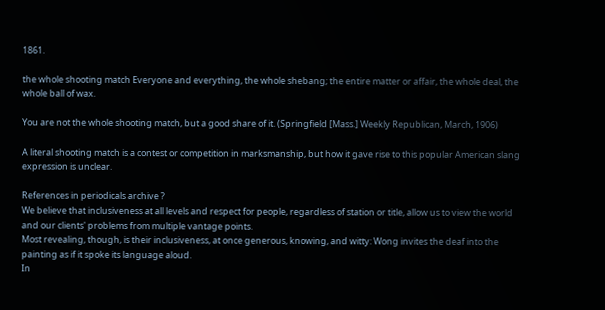1861.

the whole shooting match Everyone and everything, the whole shebang; the entire matter or affair, the whole deal, the whole ball of wax.

You are not the whole shooting match, but a good share of it. (Springfield [Mass.] Weekly Republican, March, 1906)

A literal shooting match is a contest or competition in marksmanship, but how it gave rise to this popular American slang expression is unclear.

References in periodicals archive ?
We believe that inclusiveness at all levels and respect for people, regardless of station or title, allow us to view the world and our clients' problems from multiple vantage points.
Most revealing, though, is their inclusiveness, at once generous, knowing, and witty: Wong invites the deaf into the painting as if it spoke its language aloud.
In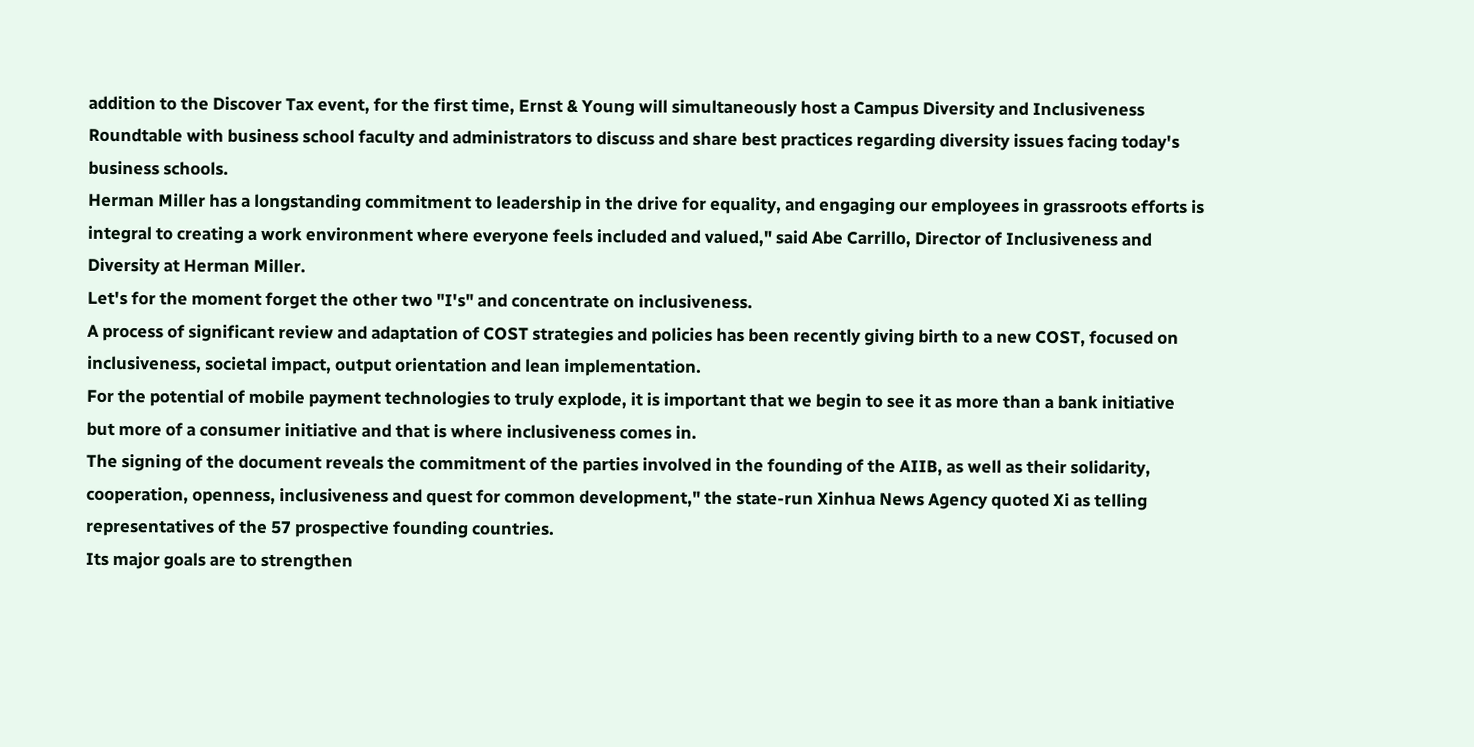addition to the Discover Tax event, for the first time, Ernst & Young will simultaneously host a Campus Diversity and Inclusiveness Roundtable with business school faculty and administrators to discuss and share best practices regarding diversity issues facing today's business schools.
Herman Miller has a longstanding commitment to leadership in the drive for equality, and engaging our employees in grassroots efforts is integral to creating a work environment where everyone feels included and valued," said Abe Carrillo, Director of Inclusiveness and Diversity at Herman Miller.
Let's for the moment forget the other two "I's" and concentrate on inclusiveness.
A process of significant review and adaptation of COST strategies and policies has been recently giving birth to a new COST, focused on inclusiveness, societal impact, output orientation and lean implementation.
For the potential of mobile payment technologies to truly explode, it is important that we begin to see it as more than a bank initiative but more of a consumer initiative and that is where inclusiveness comes in.
The signing of the document reveals the commitment of the parties involved in the founding of the AIIB, as well as their solidarity, cooperation, openness, inclusiveness and quest for common development," the state-run Xinhua News Agency quoted Xi as telling representatives of the 57 prospective founding countries.
Its major goals are to strengthen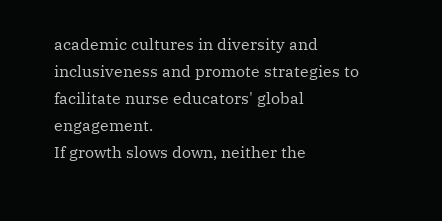academic cultures in diversity and inclusiveness and promote strategies to facilitate nurse educators' global engagement.
If growth slows down, neither the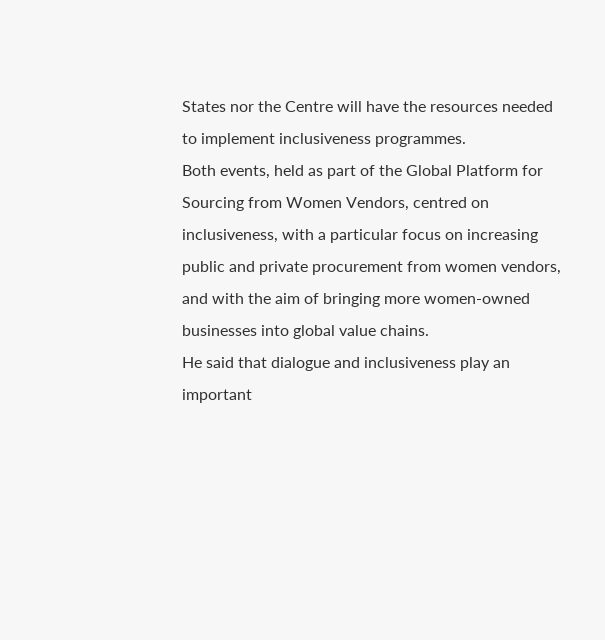States nor the Centre will have the resources needed to implement inclusiveness programmes.
Both events, held as part of the Global Platform for Sourcing from Women Vendors, centred on inclusiveness, with a particular focus on increasing public and private procurement from women vendors, and with the aim of bringing more women-owned businesses into global value chains.
He said that dialogue and inclusiveness play an important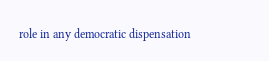role in any democratic dispensation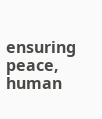ensuring peace, human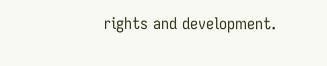rights and development.